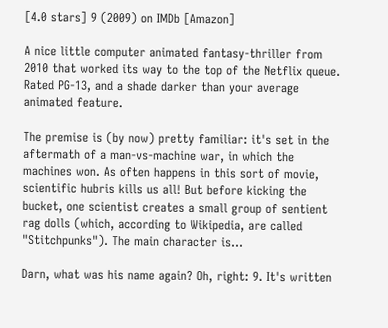[4.0 stars] 9 (2009) on IMDb [Amazon]

A nice little computer animated fantasy-thriller from 2010 that worked its way to the top of the Netflix queue. Rated PG-13, and a shade darker than your average animated feature.

The premise is (by now) pretty familiar: it's set in the aftermath of a man-vs-machine war, in which the machines won. As often happens in this sort of movie, scientific hubris kills us all! But before kicking the bucket, one scientist creates a small group of sentient rag dolls (which, according to Wikipedia, are called "Stitchpunks"). The main character is…

Darn, what was his name again? Oh, right: 9. It's written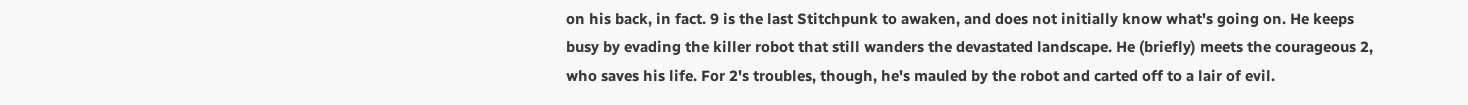on his back, in fact. 9 is the last Stitchpunk to awaken, and does not initially know what's going on. He keeps busy by evading the killer robot that still wanders the devastated landscape. He (briefly) meets the courageous 2, who saves his life. For 2's troubles, though, he's mauled by the robot and carted off to a lair of evil.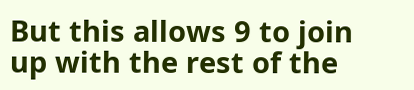But this allows 9 to join up with the rest of the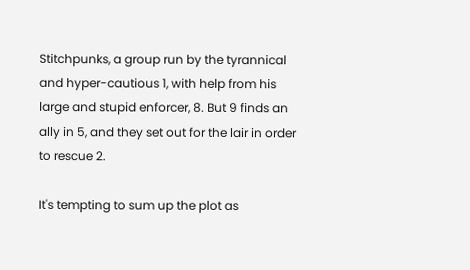Stitchpunks, a group run by the tyrannical and hyper-cautious 1, with help from his large and stupid enforcer, 8. But 9 finds an ally in 5, and they set out for the lair in order to rescue 2.

It's tempting to sum up the plot as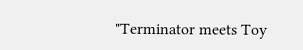"Terminator meets Toy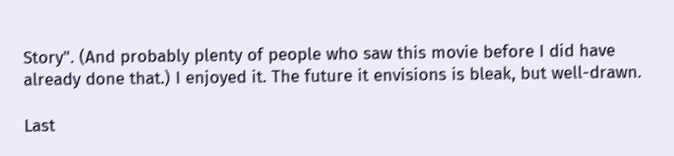Story". (And probably plenty of people who saw this movie before I did have already done that.) I enjoyed it. The future it envisions is bleak, but well-drawn.

Last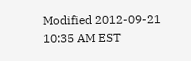Modified 2012-09-21 10:35 AM EST